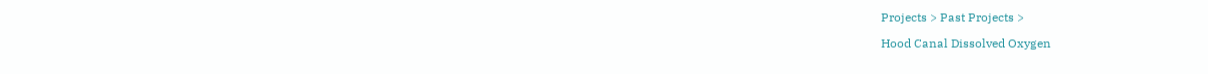Projects > Past Projects >

Hood Canal Dissolved Oxygen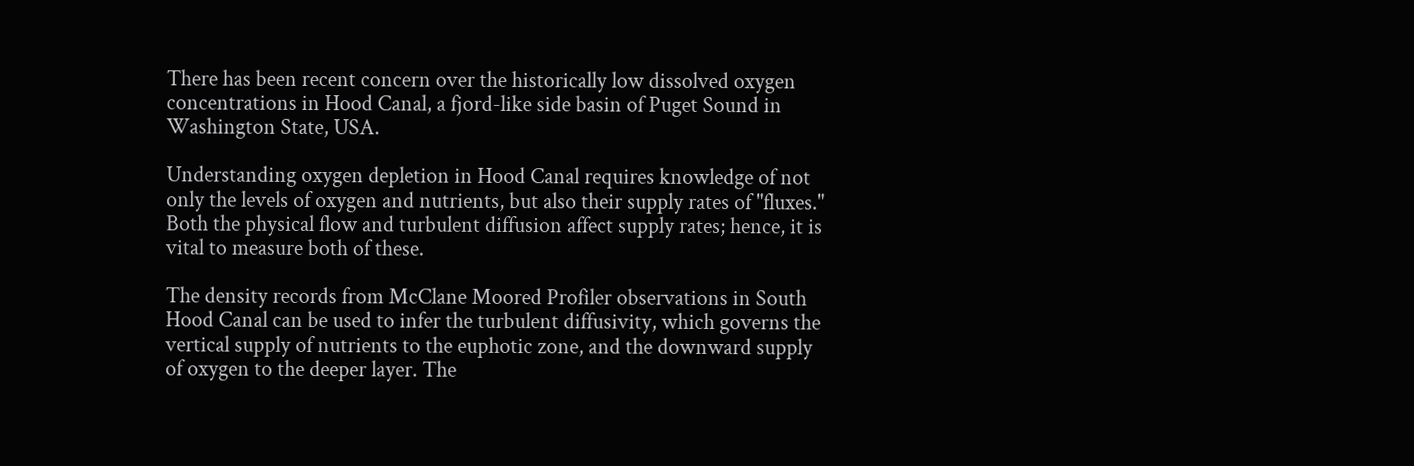There has been recent concern over the historically low dissolved oxygen concentrations in Hood Canal, a fjord-like side basin of Puget Sound in Washington State, USA.

Understanding oxygen depletion in Hood Canal requires knowledge of not only the levels of oxygen and nutrients, but also their supply rates of "fluxes." Both the physical flow and turbulent diffusion affect supply rates; hence, it is vital to measure both of these.

The density records from McClane Moored Profiler observations in South Hood Canal can be used to infer the turbulent diffusivity, which governs the vertical supply of nutrients to the euphotic zone, and the downward supply of oxygen to the deeper layer. The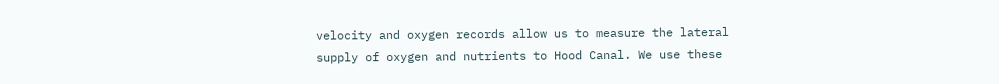velocity and oxygen records allow us to measure the lateral supply of oxygen and nutrients to Hood Canal. We use these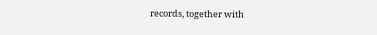records, together with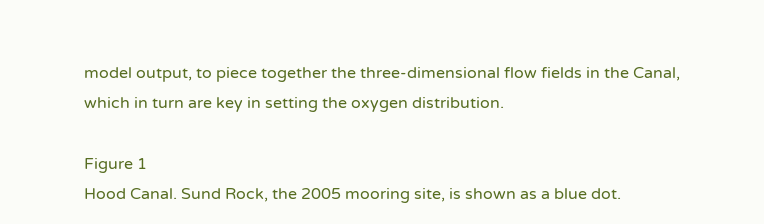model output, to piece together the three-dimensional flow fields in the Canal, which in turn are key in setting the oxygen distribution.

Figure 1
Hood Canal. Sund Rock, the 2005 mooring site, is shown as a blue dot.